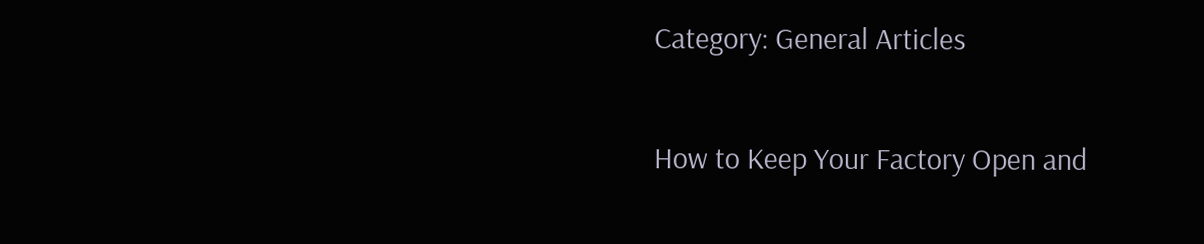Category: General Articles

How to Keep Your Factory Open and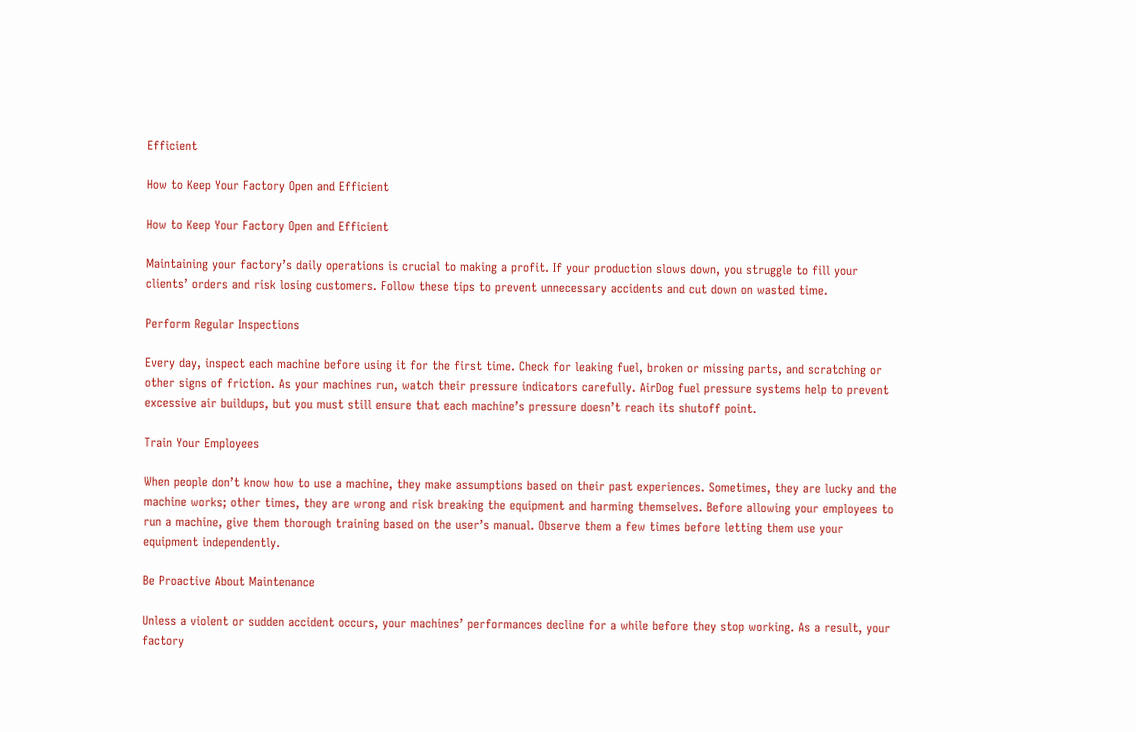Efficient

How to Keep Your Factory Open and Efficient

How to Keep Your Factory Open and Efficient

Maintaining your factory’s daily operations is crucial to making a profit. If your production slows down, you struggle to fill your clients’ orders and risk losing customers. Follow these tips to prevent unnecessary accidents and cut down on wasted time.

Perform Regular Inspections

Every day, inspect each machine before using it for the first time. Check for leaking fuel, broken or missing parts, and scratching or other signs of friction. As your machines run, watch their pressure indicators carefully. AirDog fuel pressure systems help to prevent excessive air buildups, but you must still ensure that each machine’s pressure doesn’t reach its shutoff point.

Train Your Employees

When people don’t know how to use a machine, they make assumptions based on their past experiences. Sometimes, they are lucky and the machine works; other times, they are wrong and risk breaking the equipment and harming themselves. Before allowing your employees to run a machine, give them thorough training based on the user’s manual. Observe them a few times before letting them use your equipment independently.

Be Proactive About Maintenance

Unless a violent or sudden accident occurs, your machines’ performances decline for a while before they stop working. As a result, your factory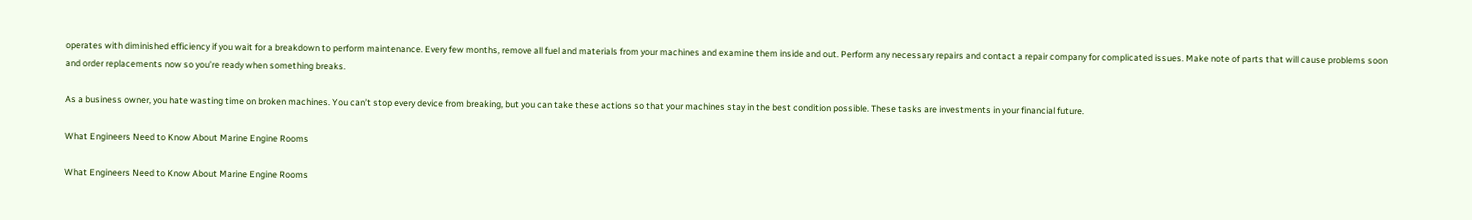operates with diminished efficiency if you wait for a breakdown to perform maintenance. Every few months, remove all fuel and materials from your machines and examine them inside and out. Perform any necessary repairs and contact a repair company for complicated issues. Make note of parts that will cause problems soon and order replacements now so you’re ready when something breaks.

As a business owner, you hate wasting time on broken machines. You can’t stop every device from breaking, but you can take these actions so that your machines stay in the best condition possible. These tasks are investments in your financial future.

What Engineers Need to Know About Marine Engine Rooms

What Engineers Need to Know About Marine Engine Rooms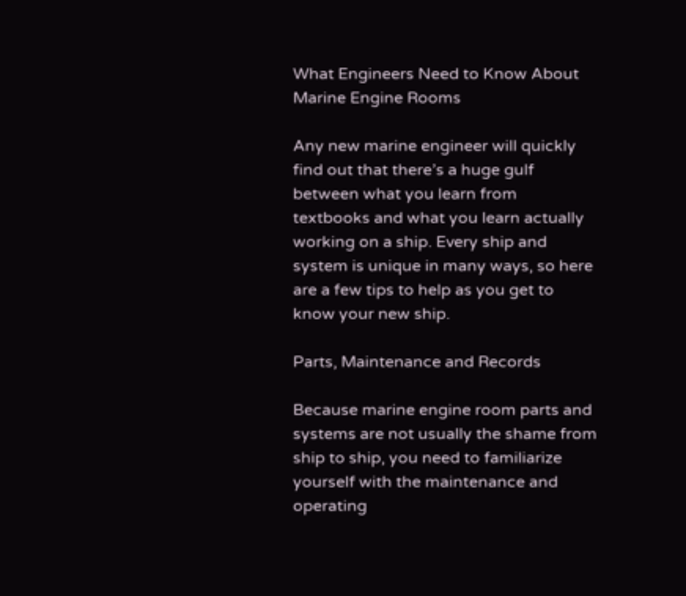What Engineers Need to Know About Marine Engine Rooms

Any new marine engineer will quickly find out that there’s a huge gulf between what you learn from textbooks and what you learn actually working on a ship. Every ship and system is unique in many ways, so here are a few tips to help as you get to know your new ship.

Parts, Maintenance and Records

Because marine engine room parts and systems are not usually the shame from ship to ship, you need to familiarize yourself with the maintenance and operating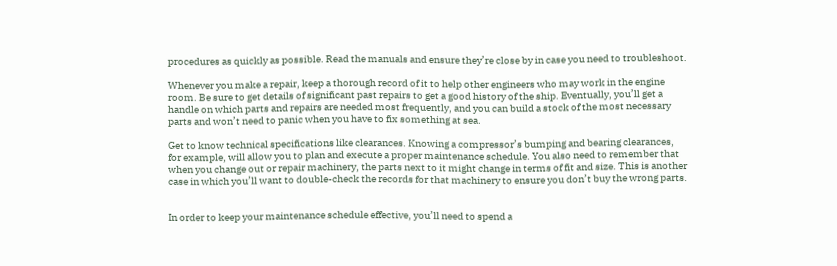procedures as quickly as possible. Read the manuals and ensure they’re close by in case you need to troubleshoot.

Whenever you make a repair, keep a thorough record of it to help other engineers who may work in the engine room. Be sure to get details of significant past repairs to get a good history of the ship. Eventually, you’ll get a handle on which parts and repairs are needed most frequently, and you can build a stock of the most necessary parts and won’t need to panic when you have to fix something at sea.

Get to know technical specifications like clearances. Knowing a compressor’s bumping and bearing clearances, for example, will allow you to plan and execute a proper maintenance schedule. You also need to remember that when you change out or repair machinery, the parts next to it might change in terms of fit and size. This is another case in which you’ll want to double-check the records for that machinery to ensure you don’t buy the wrong parts.


In order to keep your maintenance schedule effective, you’ll need to spend a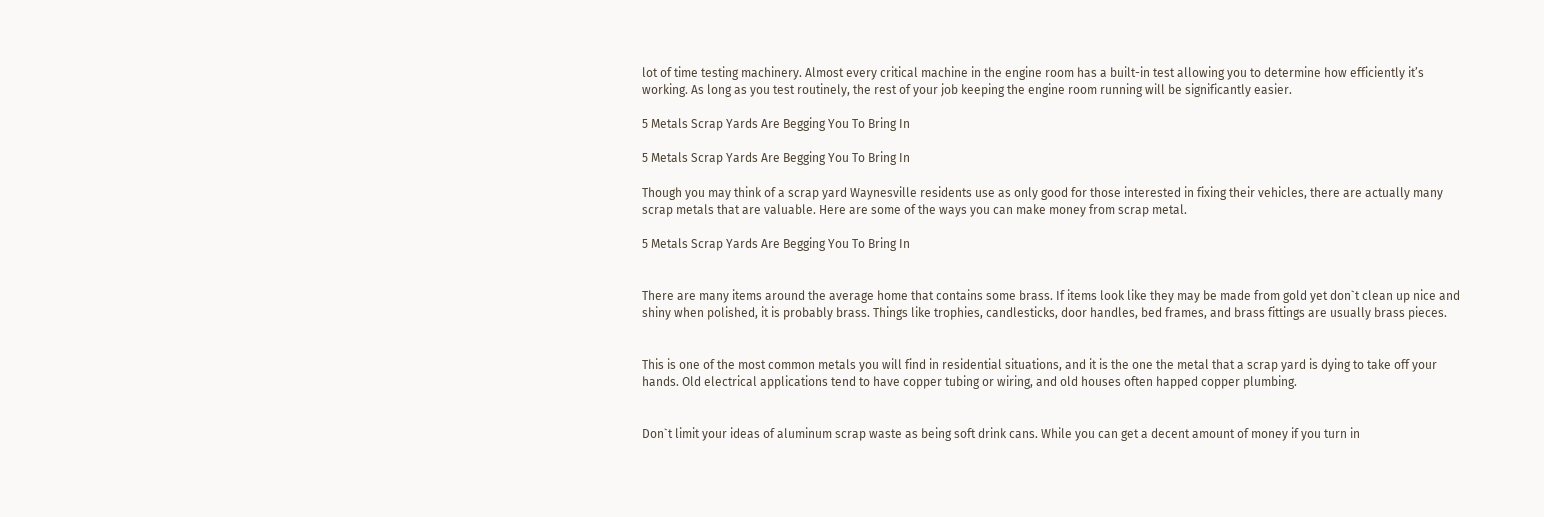lot of time testing machinery. Almost every critical machine in the engine room has a built-in test allowing you to determine how efficiently it’s working. As long as you test routinely, the rest of your job keeping the engine room running will be significantly easier.

5 Metals Scrap Yards Are Begging You To Bring In

5 Metals Scrap Yards Are Begging You To Bring In

Though you may think of a scrap yard Waynesville residents use as only good for those interested in fixing their vehicles, there are actually many scrap metals that are valuable. Here are some of the ways you can make money from scrap metal.

5 Metals Scrap Yards Are Begging You To Bring In


There are many items around the average home that contains some brass. If items look like they may be made from gold yet don`t clean up nice and shiny when polished, it is probably brass. Things like trophies, candlesticks, door handles, bed frames, and brass fittings are usually brass pieces.


This is one of the most common metals you will find in residential situations, and it is the one the metal that a scrap yard is dying to take off your hands. Old electrical applications tend to have copper tubing or wiring, and old houses often happed copper plumbing.


Don`t limit your ideas of aluminum scrap waste as being soft drink cans. While you can get a decent amount of money if you turn in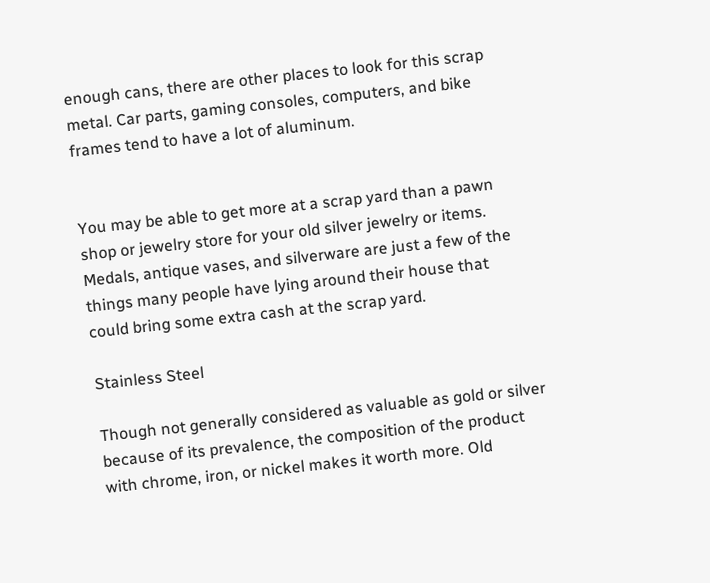enough cans, there are other places to look for this scrap metal. Car parts, gaming consoles, computers, and bike frames tend to have a lot of aluminum.


You may be able to get more at a scrap yard than a pawn shop or jewelry store for your old silver jewelry or items. Medals, antique vases, and silverware are just a few of the things many people have lying around their house that could bring some extra cash at the scrap yard.

Stainless Steel

Though not generally considered as valuable as gold or silver because of its prevalence, the composition of the product with chrome, iron, or nickel makes it worth more. Old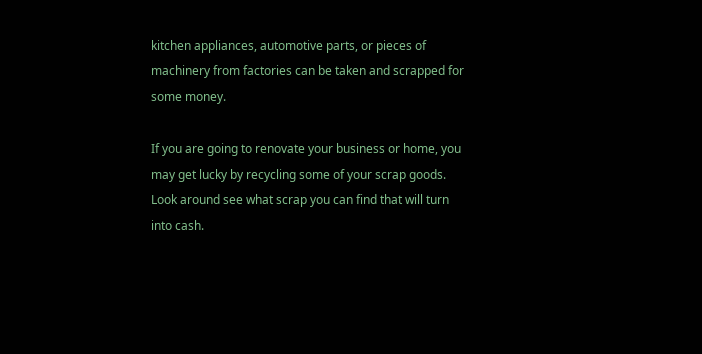kitchen appliances, automotive parts, or pieces of machinery from factories can be taken and scrapped for some money.

If you are going to renovate your business or home, you may get lucky by recycling some of your scrap goods. Look around see what scrap you can find that will turn into cash.